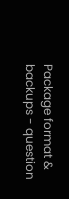Package format & backups - question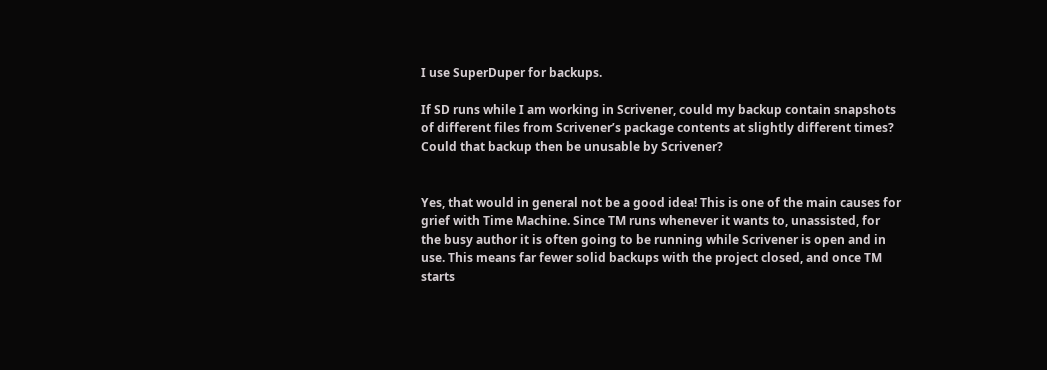I use SuperDuper for backups.

If SD runs while I am working in Scrivener, could my backup contain snapshots of different files from Scrivener’s package contents at slightly different times? Could that backup then be unusable by Scrivener?


Yes, that would in general not be a good idea! This is one of the main causes for grief with Time Machine. Since TM runs whenever it wants to, unassisted, for the busy author it is often going to be running while Scrivener is open and in use. This means far fewer solid backups with the project closed, and once TM starts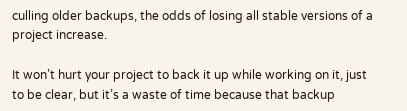culling older backups, the odds of losing all stable versions of a project increase.

It won’t hurt your project to back it up while working on it, just to be clear, but it’s a waste of time because that backup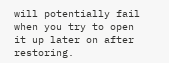will potentially fail when you try to open it up later on after restoring.